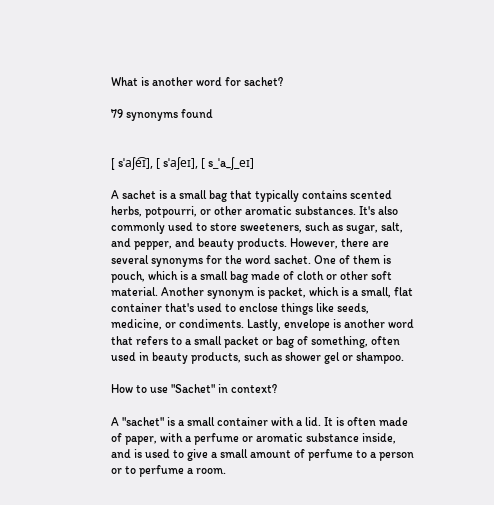What is another word for sachet?

79 synonyms found


[ sˈaʃe͡ɪ], [ sˈaʃeɪ], [ s_ˈa_ʃ_eɪ]

A sachet is a small bag that typically contains scented herbs, potpourri, or other aromatic substances. It's also commonly used to store sweeteners, such as sugar, salt, and pepper, and beauty products. However, there are several synonyms for the word sachet. One of them is pouch, which is a small bag made of cloth or other soft material. Another synonym is packet, which is a small, flat container that's used to enclose things like seeds, medicine, or condiments. Lastly, envelope is another word that refers to a small packet or bag of something, often used in beauty products, such as shower gel or shampoo.

How to use "Sachet" in context?

A "sachet" is a small container with a lid. It is often made of paper, with a perfume or aromatic substance inside, and is used to give a small amount of perfume to a person or to perfume a room.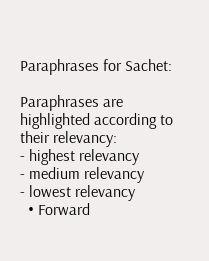Paraphrases for Sachet:

Paraphrases are highlighted according to their relevancy:
- highest relevancy
- medium relevancy
- lowest relevancy
  • Forward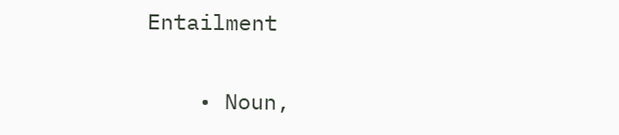Entailment

    • Noun,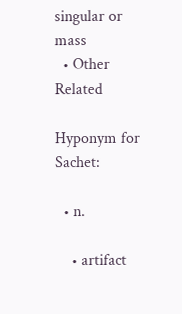singular or mass
  • Other Related

Hyponym for Sachet:

  • n.

    • artifact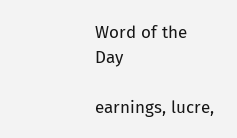Word of the Day

earnings, lucre,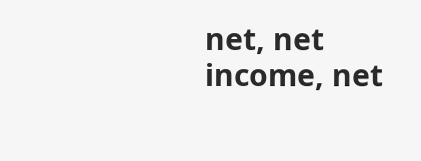net, net income, net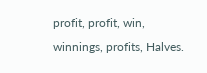profit, profit, win, winnings, profits, Halves.